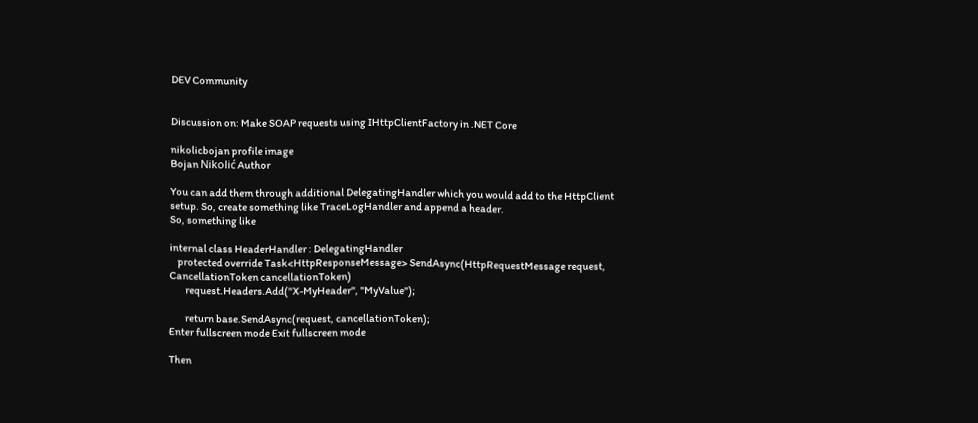DEV Community


Discussion on: Make SOAP requests using IHttpClientFactory in .NET Core

nikolicbojan profile image
Bojan Nikolić Author

You can add them through additional DelegatingHandler which you would add to the HttpClient setup. So, create something like TraceLogHandler and append a header.
So, something like

internal class HeaderHandler : DelegatingHandler
    protected override Task<HttpResponseMessage> SendAsync(HttpRequestMessage request, CancellationToken cancellationToken)
        request.Headers.Add("X-MyHeader", "MyValue");

        return base.SendAsync(request, cancellationToken);
Enter fullscreen mode Exit fullscreen mode

Then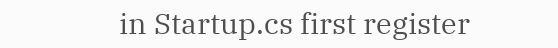in Startup.cs first register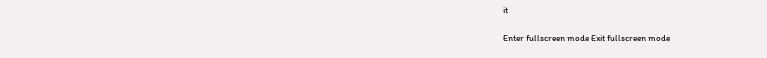it

Enter fullscreen mode Exit fullscreen mode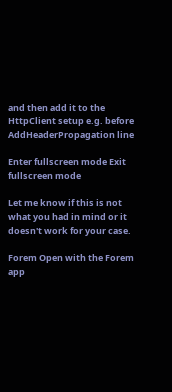and then add it to the HttpClient setup e.g. before AddHeaderPropagation line

Enter fullscreen mode Exit fullscreen mode

Let me know if this is not what you had in mind or it doesn't work for your case.

Forem Open with the Forem app